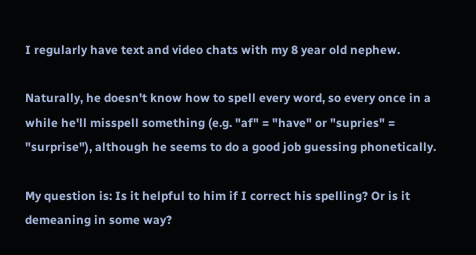I regularly have text and video chats with my 8 year old nephew.

Naturally, he doesn't know how to spell every word, so every once in a while he'll misspell something (e.g. "af" = "have" or "supries" = "surprise"), although he seems to do a good job guessing phonetically.

My question is: Is it helpful to him if I correct his spelling? Or is it demeaning in some way?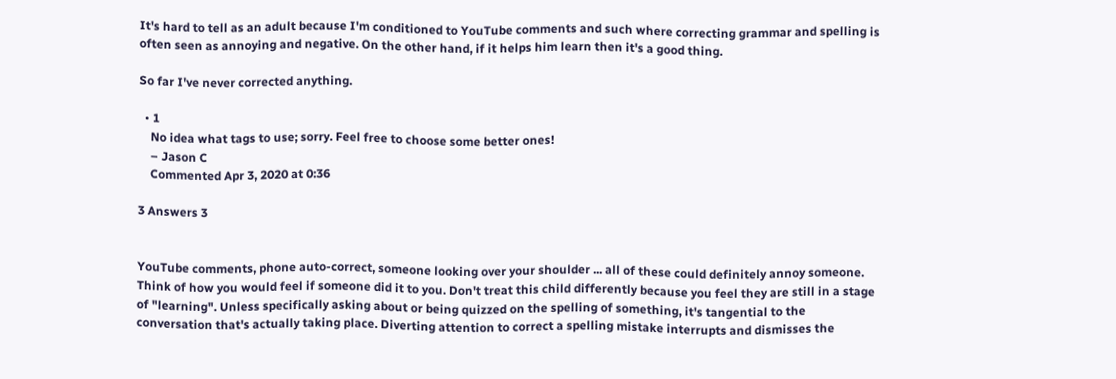It's hard to tell as an adult because I'm conditioned to YouTube comments and such where correcting grammar and spelling is often seen as annoying and negative. On the other hand, if it helps him learn then it's a good thing.

So far I've never corrected anything.

  • 1
    No idea what tags to use; sorry. Feel free to choose some better ones!
    – Jason C
    Commented Apr 3, 2020 at 0:36

3 Answers 3


YouTube comments, phone auto-correct, someone looking over your shoulder ... all of these could definitely annoy someone. Think of how you would feel if someone did it to you. Don't treat this child differently because you feel they are still in a stage of "learning". Unless specifically asking about or being quizzed on the spelling of something, it's tangential to the conversation that's actually taking place. Diverting attention to correct a spelling mistake interrupts and dismisses the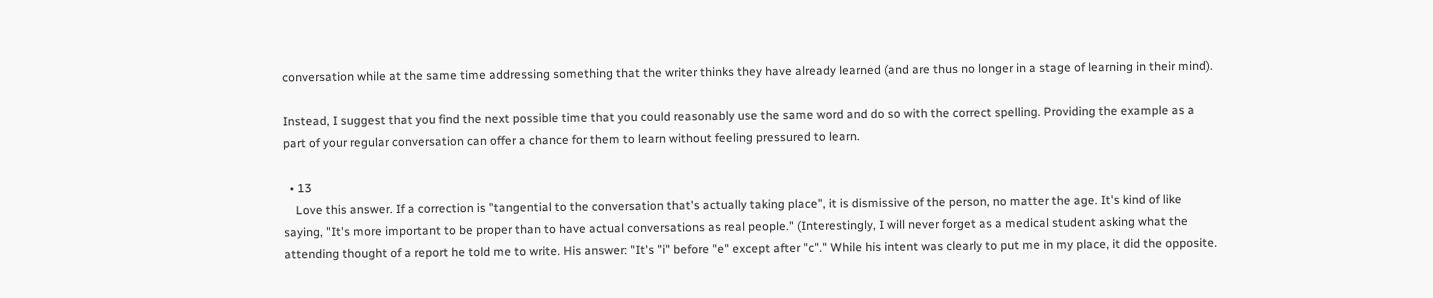conversation while at the same time addressing something that the writer thinks they have already learned (and are thus no longer in a stage of learning in their mind).

Instead, I suggest that you find the next possible time that you could reasonably use the same word and do so with the correct spelling. Providing the example as a part of your regular conversation can offer a chance for them to learn without feeling pressured to learn.

  • 13
    Love this answer. If a correction is "tangential to the conversation that's actually taking place", it is dismissive of the person, no matter the age. It's kind of like saying, "It's more important to be proper than to have actual conversations as real people." (Interestingly, I will never forget as a medical student asking what the attending thought of a report he told me to write. His answer: "It's "i" before "e" except after "c"." While his intent was clearly to put me in my place, it did the opposite.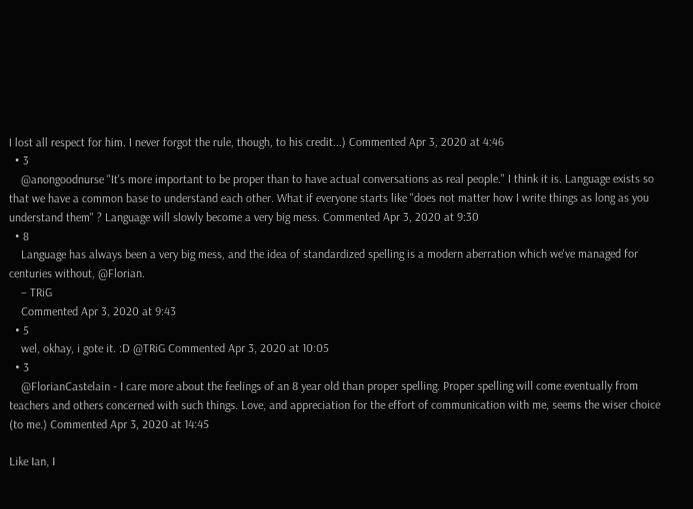I lost all respect for him. I never forgot the rule, though, to his credit...) Commented Apr 3, 2020 at 4:46
  • 3
    @anongoodnurse "It's more important to be proper than to have actual conversations as real people." I think it is. Language exists so that we have a common base to understand each other. What if everyone starts like "does not matter how I write things as long as you understand them" ? Language will slowly become a very big mess. Commented Apr 3, 2020 at 9:30
  • 8
    Language has always been a very big mess, and the idea of standardized spelling is a modern aberration which we've managed for centuries without, @Florian.
    – TRiG
    Commented Apr 3, 2020 at 9:43
  • 5
    wel, okhay, i gote it. :D @TRiG Commented Apr 3, 2020 at 10:05
  • 3
    @FlorianCastelain - I care more about the feelings of an 8 year old than proper spelling. Proper spelling will come eventually from teachers and others concerned with such things. Love, and appreciation for the effort of communication with me, seems the wiser choice (to me.) Commented Apr 3, 2020 at 14:45

Like Ian, I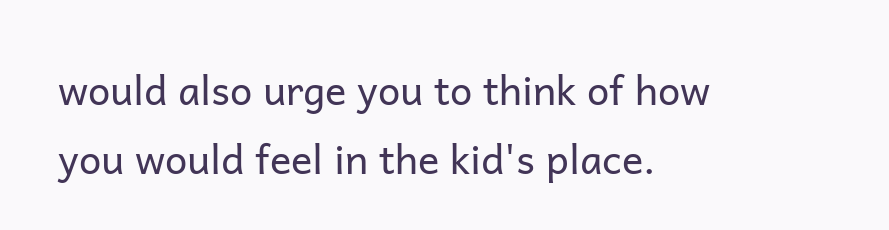would also urge you to think of how you would feel in the kid's place.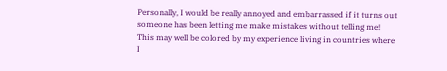Personally, I would be really annoyed and embarrassed if it turns out someone has been letting me make mistakes without telling me! This may well be colored by my experience living in countries where I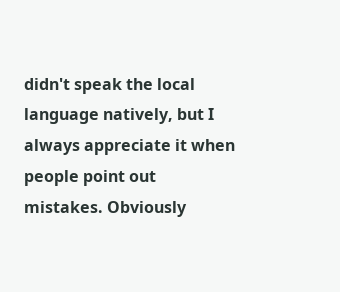didn't speak the local language natively, but I always appreciate it when people point out mistakes. Obviously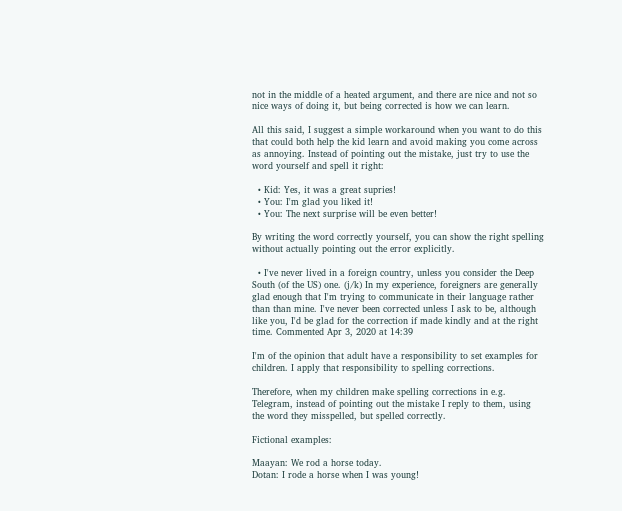not in the middle of a heated argument, and there are nice and not so nice ways of doing it, but being corrected is how we can learn.

All this said, I suggest a simple workaround when you want to do this that could both help the kid learn and avoid making you come across as annoying. Instead of pointing out the mistake, just try to use the word yourself and spell it right:

  • Kid: Yes, it was a great supries!
  • You: I'm glad you liked it!
  • You: The next surprise will be even better!

By writing the word correctly yourself, you can show the right spelling without actually pointing out the error explicitly.

  • I've never lived in a foreign country, unless you consider the Deep South (of the US) one. (j/k) In my experience, foreigners are generally glad enough that I'm trying to communicate in their language rather than than mine. I've never been corrected unless I ask to be, although like you, I'd be glad for the correction if made kindly and at the right time. Commented Apr 3, 2020 at 14:39

I'm of the opinion that adult have a responsibility to set examples for children. I apply that responsibility to spelling corrections.

Therefore, when my children make spelling corrections in e.g. Telegram, instead of pointing out the mistake I reply to them, using the word they misspelled, but spelled correctly.

Fictional examples:

Maayan: We rod a horse today.
Dotan: I rode a horse when I was young!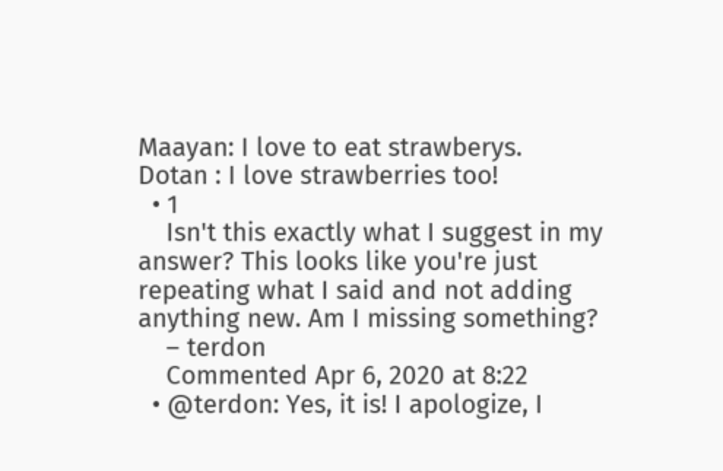Maayan: I love to eat strawberys.
Dotan : I love strawberries too!
  • 1
    Isn't this exactly what I suggest in my answer? This looks like you're just repeating what I said and not adding anything new. Am I missing something?
    – terdon
    Commented Apr 6, 2020 at 8:22
  • @terdon: Yes, it is! I apologize, I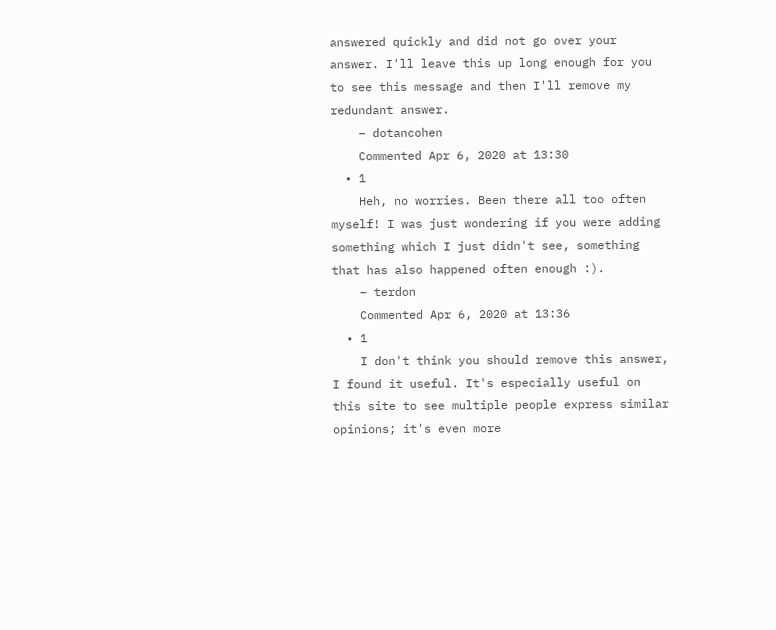answered quickly and did not go over your answer. I'll leave this up long enough for you to see this message and then I'll remove my redundant answer.
    – dotancohen
    Commented Apr 6, 2020 at 13:30
  • 1
    Heh, no worries. Been there all too often myself! I was just wondering if you were adding something which I just didn't see, something that has also happened often enough :).
    – terdon
    Commented Apr 6, 2020 at 13:36
  • 1
    I don't think you should remove this answer, I found it useful. It's especially useful on this site to see multiple people express similar opinions; it's even more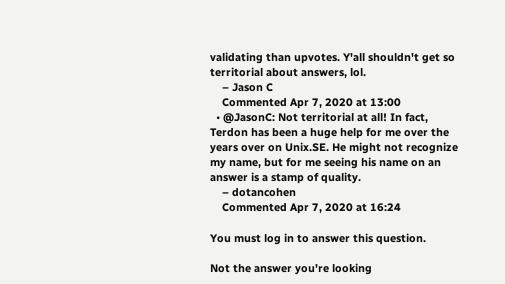validating than upvotes. Y'all shouldn't get so territorial about answers, lol.
    – Jason C
    Commented Apr 7, 2020 at 13:00
  • @JasonC: Not territorial at all! In fact, Terdon has been a huge help for me over the years over on Unix.SE. He might not recognize my name, but for me seeing his name on an answer is a stamp of quality.
    – dotancohen
    Commented Apr 7, 2020 at 16:24

You must log in to answer this question.

Not the answer you're looking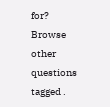for? Browse other questions tagged .